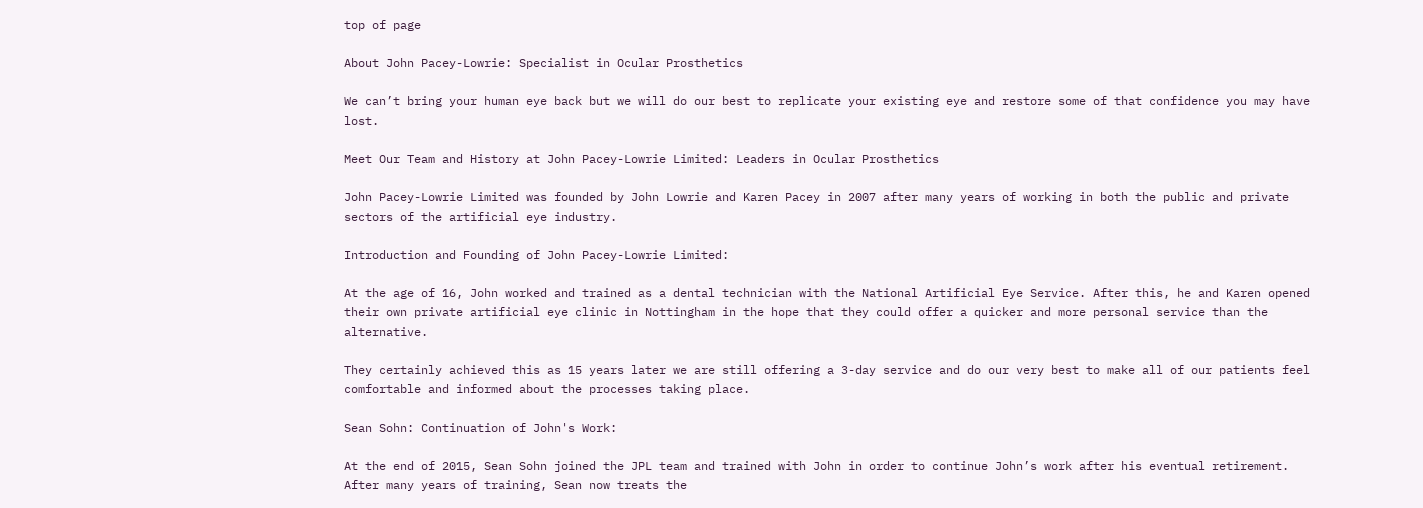top of page

About John Pacey-Lowrie: Specialist in Ocular Prosthetics

We can’t bring your human eye back but we will do our best to replicate your existing eye and restore some of that confidence you may have lost.

Meet Our Team and History at John Pacey-Lowrie Limited: Leaders in Ocular Prosthetics

John Pacey-Lowrie Limited was founded by John Lowrie and Karen Pacey in 2007 after many years of working in both the public and private sectors of the artificial eye industry.

Introduction and Founding of John Pacey-Lowrie Limited:

At the age of 16, John worked and trained as a dental technician with the National Artificial Eye Service. After this, he and Karen opened their own private artificial eye clinic in Nottingham in the hope that they could offer a quicker and more personal service than the alternative.

They certainly achieved this as 15 years later we are still offering a 3-day service and do our very best to make all of our patients feel comfortable and informed about the processes taking place.

Sean Sohn: Continuation of John's Work:

At the end of 2015, Sean Sohn joined the JPL team and trained with John in order to continue John’s work after his eventual retirement. After many years of training, Sean now treats the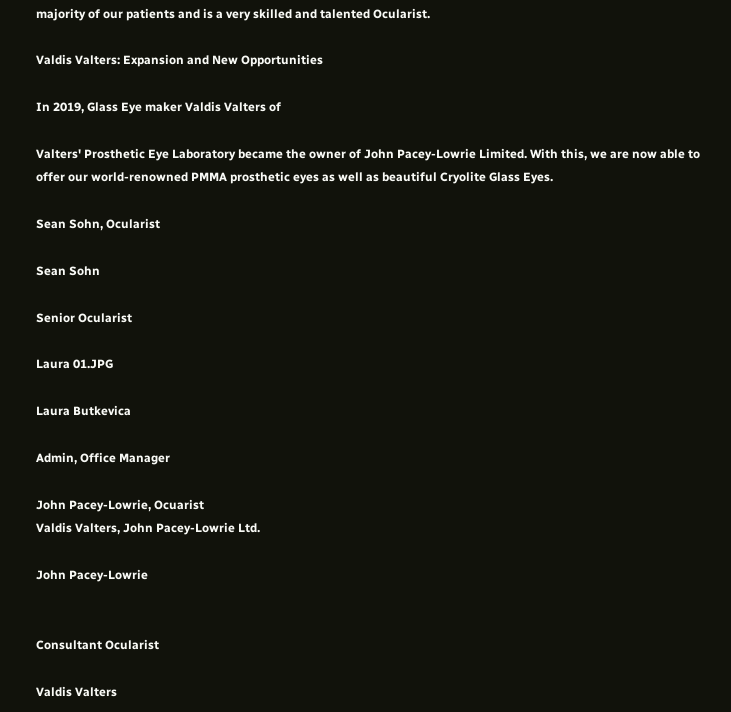majority of our patients and is a very skilled and talented Ocularist.

Valdis Valters: Expansion and New Opportunities

In 2019, Glass Eye maker Valdis Valters of

Valters' Prosthetic Eye Laboratory became the owner of John Pacey-Lowrie Limited. With this, we are now able to offer our world-renowned PMMA prosthetic eyes as well as beautiful Cryolite Glass Eyes.

Sean Sohn, Ocularist

Sean Sohn

Senior Ocularist

Laura 01.JPG

Laura Butkevica

Admin, Office Manager

John Pacey-Lowrie, Ocuarist
Valdis Valters, John Pacey-Lowrie Ltd.

John Pacey-Lowrie


Consultant Ocularist

Valdis Valters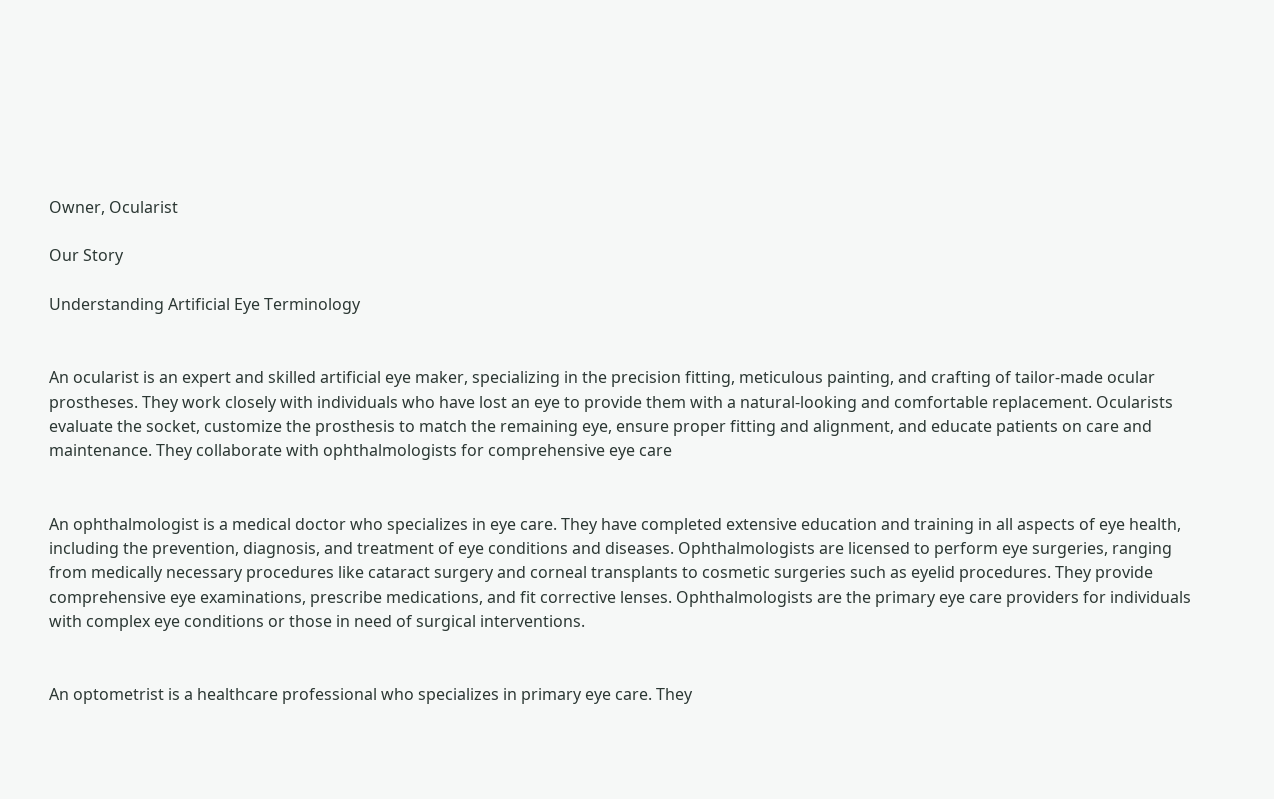Owner, Ocularist

Our Story

Understanding Artificial Eye Terminology


An ocularist is an expert and skilled artificial eye maker, specializing in the precision fitting, meticulous painting, and crafting of tailor-made ocular prostheses. They work closely with individuals who have lost an eye to provide them with a natural-looking and comfortable replacement. Ocularists evaluate the socket, customize the prosthesis to match the remaining eye, ensure proper fitting and alignment, and educate patients on care and maintenance. They collaborate with ophthalmologists for comprehensive eye care


An ophthalmologist is a medical doctor who specializes in eye care. They have completed extensive education and training in all aspects of eye health, including the prevention, diagnosis, and treatment of eye conditions and diseases. Ophthalmologists are licensed to perform eye surgeries, ranging from medically necessary procedures like cataract surgery and corneal transplants to cosmetic surgeries such as eyelid procedures. They provide comprehensive eye examinations, prescribe medications, and fit corrective lenses. Ophthalmologists are the primary eye care providers for individuals with complex eye conditions or those in need of surgical interventions.


An optometrist is a healthcare professional who specializes in primary eye care. They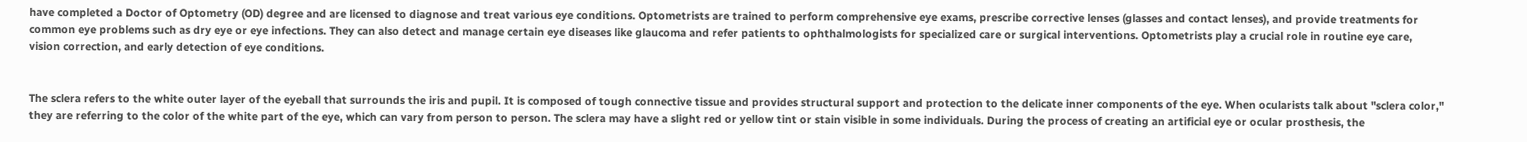have completed a Doctor of Optometry (OD) degree and are licensed to diagnose and treat various eye conditions. Optometrists are trained to perform comprehensive eye exams, prescribe corrective lenses (glasses and contact lenses), and provide treatments for common eye problems such as dry eye or eye infections. They can also detect and manage certain eye diseases like glaucoma and refer patients to ophthalmologists for specialized care or surgical interventions. Optometrists play a crucial role in routine eye care, vision correction, and early detection of eye conditions.


The sclera refers to the white outer layer of the eyeball that surrounds the iris and pupil. It is composed of tough connective tissue and provides structural support and protection to the delicate inner components of the eye. When ocularists talk about "sclera color," they are referring to the color of the white part of the eye, which can vary from person to person. The sclera may have a slight red or yellow tint or stain visible in some individuals. During the process of creating an artificial eye or ocular prosthesis, the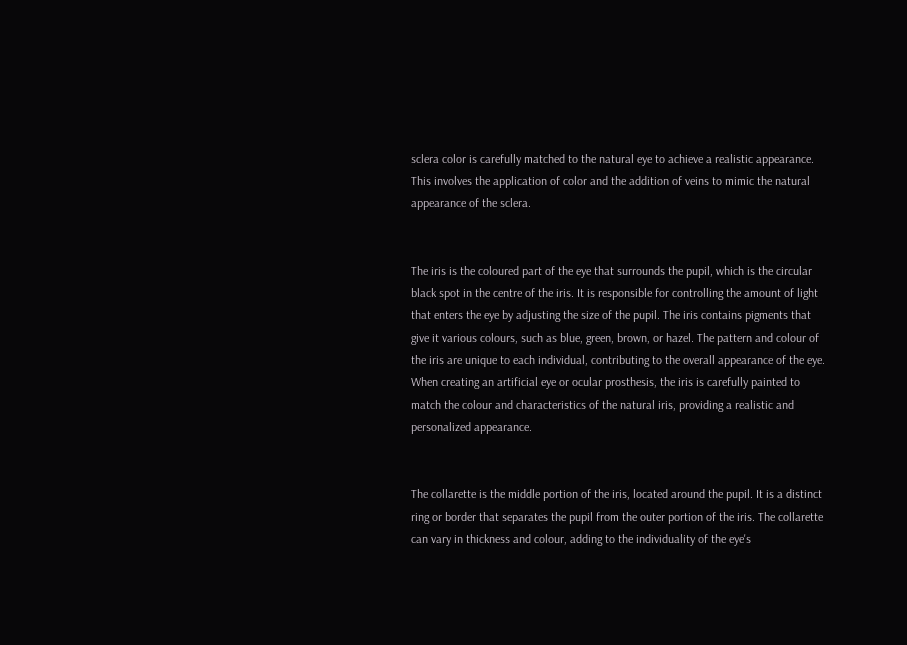sclera color is carefully matched to the natural eye to achieve a realistic appearance. This involves the application of color and the addition of veins to mimic the natural appearance of the sclera.


The iris is the coloured part of the eye that surrounds the pupil, which is the circular black spot in the centre of the iris. It is responsible for controlling the amount of light that enters the eye by adjusting the size of the pupil. The iris contains pigments that give it various colours, such as blue, green, brown, or hazel. The pattern and colour of the iris are unique to each individual, contributing to the overall appearance of the eye. When creating an artificial eye or ocular prosthesis, the iris is carefully painted to match the colour and characteristics of the natural iris, providing a realistic and personalized appearance.


The collarette is the middle portion of the iris, located around the pupil. It is a distinct ring or border that separates the pupil from the outer portion of the iris. The collarette can vary in thickness and colour, adding to the individuality of the eye's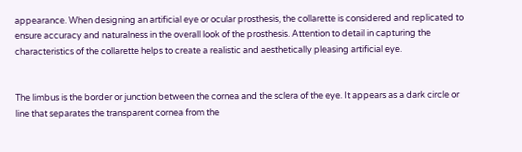appearance. When designing an artificial eye or ocular prosthesis, the collarette is considered and replicated to ensure accuracy and naturalness in the overall look of the prosthesis. Attention to detail in capturing the characteristics of the collarette helps to create a realistic and aesthetically pleasing artificial eye.


The limbus is the border or junction between the cornea and the sclera of the eye. It appears as a dark circle or line that separates the transparent cornea from the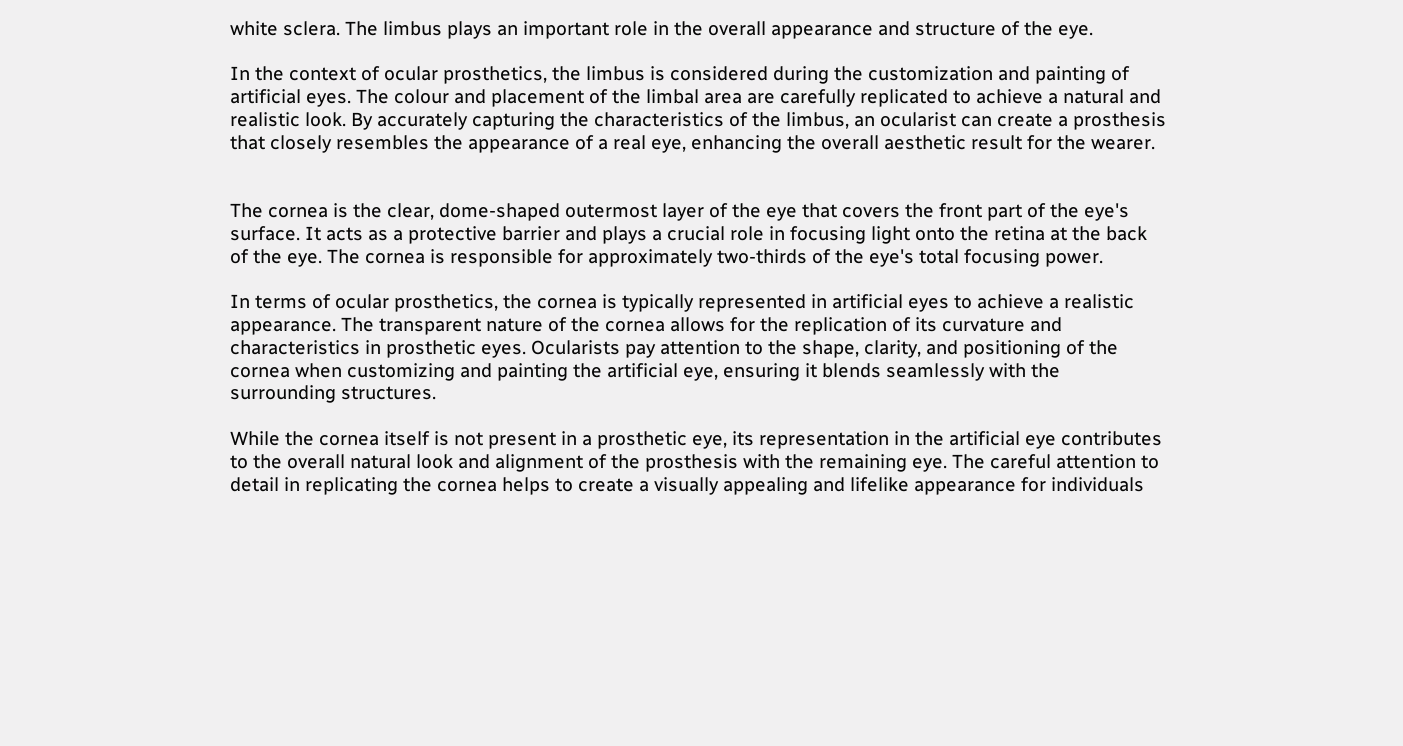white sclera. The limbus plays an important role in the overall appearance and structure of the eye.

In the context of ocular prosthetics, the limbus is considered during the customization and painting of artificial eyes. The colour and placement of the limbal area are carefully replicated to achieve a natural and realistic look. By accurately capturing the characteristics of the limbus, an ocularist can create a prosthesis that closely resembles the appearance of a real eye, enhancing the overall aesthetic result for the wearer.


The cornea is the clear, dome-shaped outermost layer of the eye that covers the front part of the eye's surface. It acts as a protective barrier and plays a crucial role in focusing light onto the retina at the back of the eye. The cornea is responsible for approximately two-thirds of the eye's total focusing power.

In terms of ocular prosthetics, the cornea is typically represented in artificial eyes to achieve a realistic appearance. The transparent nature of the cornea allows for the replication of its curvature and characteristics in prosthetic eyes. Ocularists pay attention to the shape, clarity, and positioning of the cornea when customizing and painting the artificial eye, ensuring it blends seamlessly with the surrounding structures.

While the cornea itself is not present in a prosthetic eye, its representation in the artificial eye contributes to the overall natural look and alignment of the prosthesis with the remaining eye. The careful attention to detail in replicating the cornea helps to create a visually appealing and lifelike appearance for individuals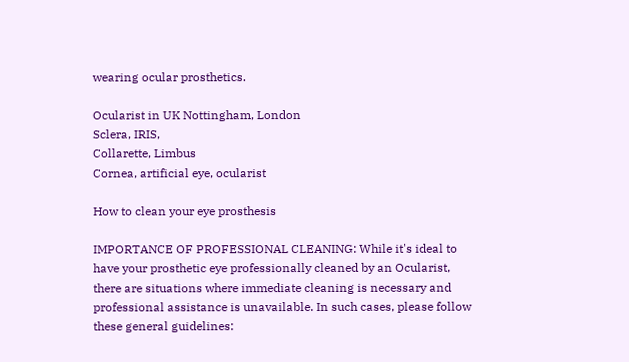wearing ocular prosthetics.

Ocularist in UK Nottingham, London
Sclera, IRIS,
Collarette, Limbus
Cornea, artificial eye, ocularist

How to clean your eye prosthesis

IMPORTANCE OF PROFESSIONAL CLEANING: While it's ideal to have your prosthetic eye professionally cleaned by an Ocularist, there are situations where immediate cleaning is necessary and professional assistance is unavailable. In such cases, please follow these general guidelines: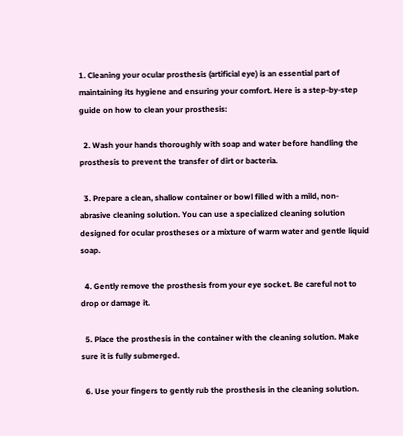1. Cleaning your ocular prosthesis (artificial eye) is an essential part of maintaining its hygiene and ensuring your comfort. Here is a step-by-step guide on how to clean your prosthesis:

  2. Wash your hands thoroughly with soap and water before handling the prosthesis to prevent the transfer of dirt or bacteria.

  3. Prepare a clean, shallow container or bowl filled with a mild, non-abrasive cleaning solution. You can use a specialized cleaning solution designed for ocular prostheses or a mixture of warm water and gentle liquid soap.

  4. Gently remove the prosthesis from your eye socket. Be careful not to drop or damage it.

  5. Place the prosthesis in the container with the cleaning solution. Make sure it is fully submerged.

  6. Use your fingers to gently rub the prosthesis in the cleaning solution.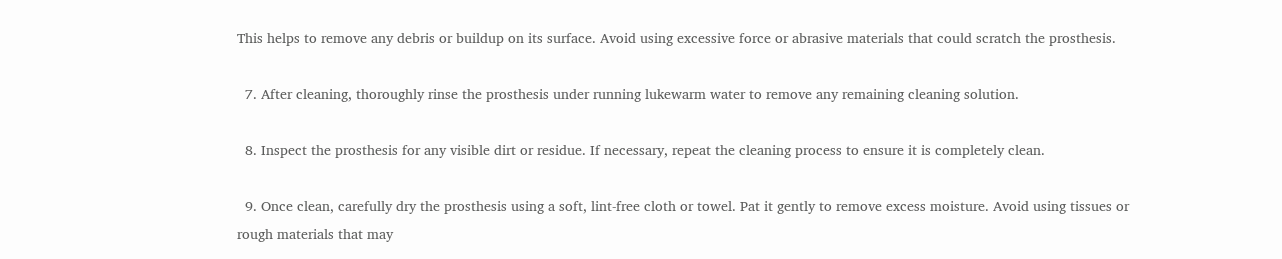This helps to remove any debris or buildup on its surface. Avoid using excessive force or abrasive materials that could scratch the prosthesis.

  7. After cleaning, thoroughly rinse the prosthesis under running lukewarm water to remove any remaining cleaning solution.

  8. Inspect the prosthesis for any visible dirt or residue. If necessary, repeat the cleaning process to ensure it is completely clean.

  9. Once clean, carefully dry the prosthesis using a soft, lint-free cloth or towel. Pat it gently to remove excess moisture. Avoid using tissues or rough materials that may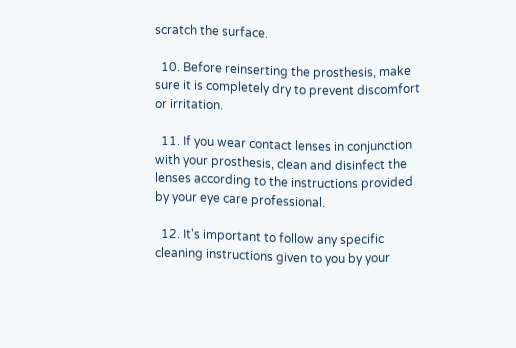scratch the surface.

  10. Before reinserting the prosthesis, make sure it is completely dry to prevent discomfort or irritation.

  11. If you wear contact lenses in conjunction with your prosthesis, clean and disinfect the lenses according to the instructions provided by your eye care professional.

  12. It's important to follow any specific cleaning instructions given to you by your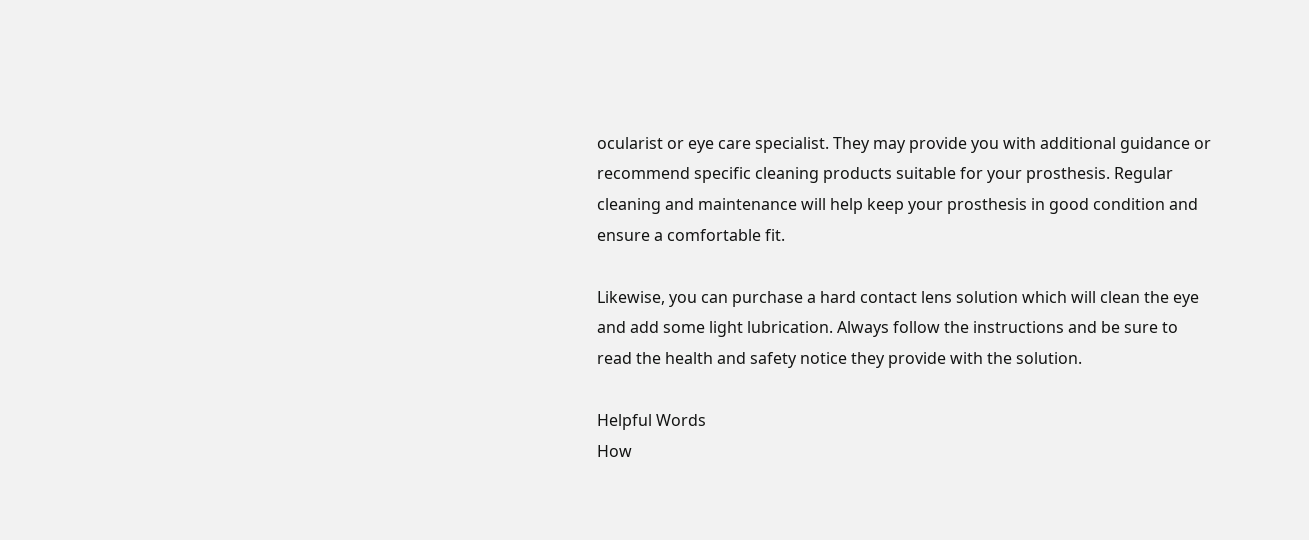ocularist or eye care specialist. They may provide you with additional guidance or recommend specific cleaning products suitable for your prosthesis. Regular cleaning and maintenance will help keep your prosthesis in good condition and ensure a comfortable fit.

Likewise, you can purchase a hard contact lens solution which will clean the eye and add some light lubrication. Always follow the instructions and be sure to read the health and safety notice they provide with the solution.

Helpful Words
How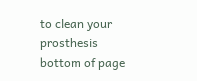to clean your prosthesis
bottom of page